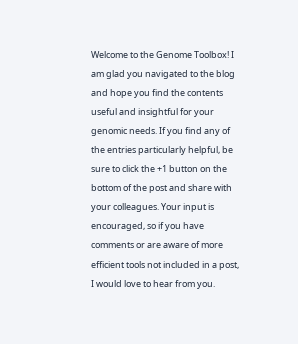Welcome to the Genome Toolbox! I am glad you navigated to the blog and hope you find the contents useful and insightful for your genomic needs. If you find any of the entries particularly helpful, be sure to click the +1 button on the bottom of the post and share with your colleagues. Your input is encouraged, so if you have comments or are aware of more efficient tools not included in a post, I would love to hear from you.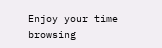Enjoy your time browsing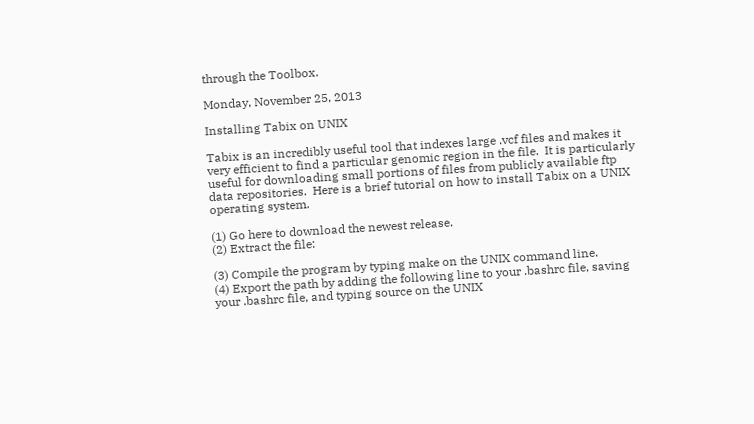through the Toolbox.

Monday, November 25, 2013

Installing Tabix on UNIX

Tabix is an incredibly useful tool that indexes large .vcf files and makes it very efficient to find a particular genomic region in the file.  It is particularly useful for downloading small portions of files from publicly available ftp data repositories.  Here is a brief tutorial on how to install Tabix on a UNIX operating system.

(1) Go here to download the newest release.
(2) Extract the file:

(3) Compile the program by typing make on the UNIX command line.
(4) Export the path by adding the following line to your .bashrc file, saving your .bashrc file, and typing source on the UNIX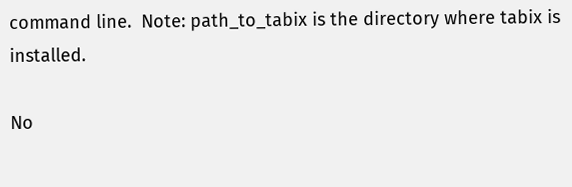command line.  Note: path_to_tabix is the directory where tabix is installed.

No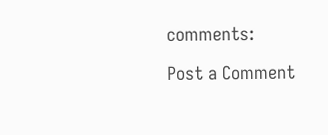comments:

Post a Comment